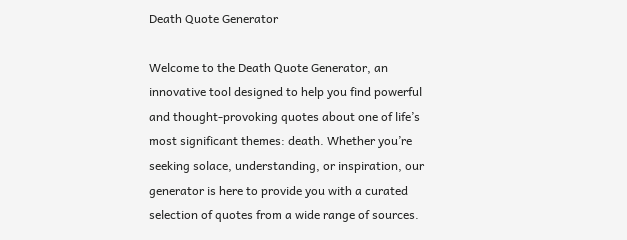Death Quote Generator

Welcome to the Death Quote Generator, an innovative tool designed to help you find powerful and thought-provoking quotes about one of life’s most significant themes: death. Whether you’re seeking solace, understanding, or inspiration, our generator is here to provide you with a curated selection of quotes from a wide range of sources.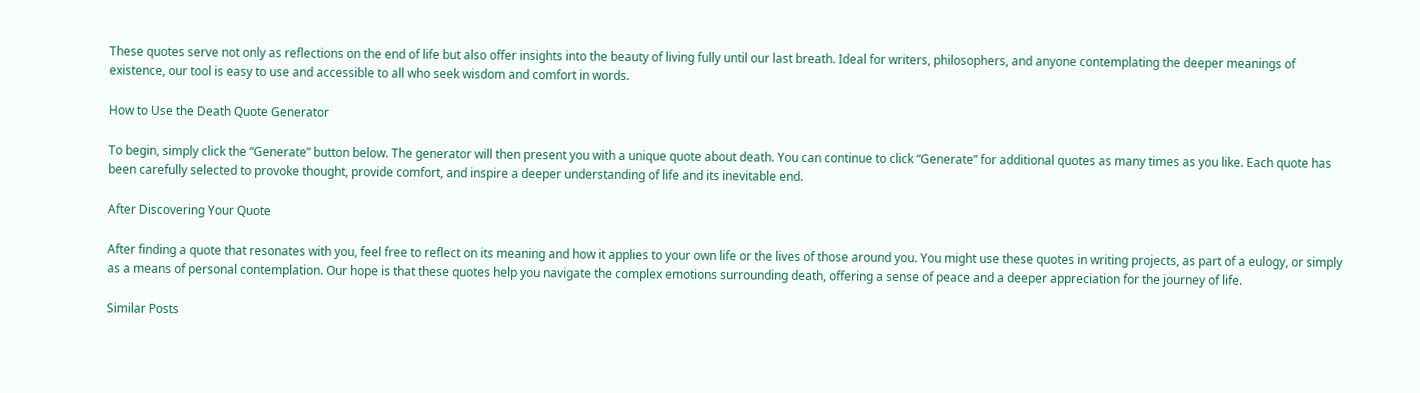These quotes serve not only as reflections on the end of life but also offer insights into the beauty of living fully until our last breath. Ideal for writers, philosophers, and anyone contemplating the deeper meanings of existence, our tool is easy to use and accessible to all who seek wisdom and comfort in words.

How to Use the Death Quote Generator

To begin, simply click the “Generate” button below. The generator will then present you with a unique quote about death. You can continue to click “Generate” for additional quotes as many times as you like. Each quote has been carefully selected to provoke thought, provide comfort, and inspire a deeper understanding of life and its inevitable end.

After Discovering Your Quote

After finding a quote that resonates with you, feel free to reflect on its meaning and how it applies to your own life or the lives of those around you. You might use these quotes in writing projects, as part of a eulogy, or simply as a means of personal contemplation. Our hope is that these quotes help you navigate the complex emotions surrounding death, offering a sense of peace and a deeper appreciation for the journey of life.

Similar Posts